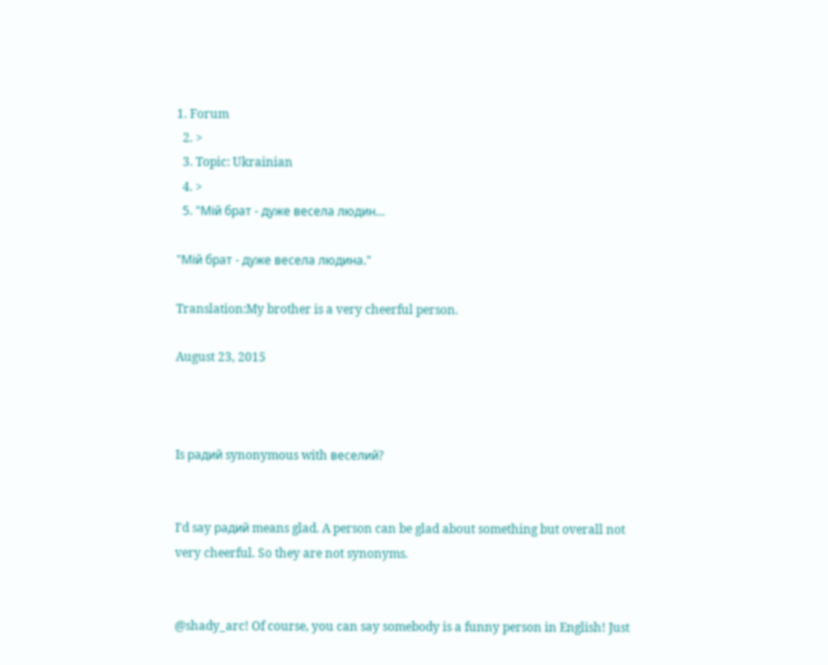1. Forum
  2. >
  3. Topic: Ukrainian
  4. >
  5. "Мій брат - дуже весела людин…

"Мій брат - дуже весела людина."

Translation:My brother is a very cheerful person.

August 23, 2015



Is радий synonymous with веселий?


I'd say радий means glad. A person can be glad about something but overall not very cheerful. So they are not synonyms.


@shady_arc! Of course, you can say somebody is a funny person in English! Just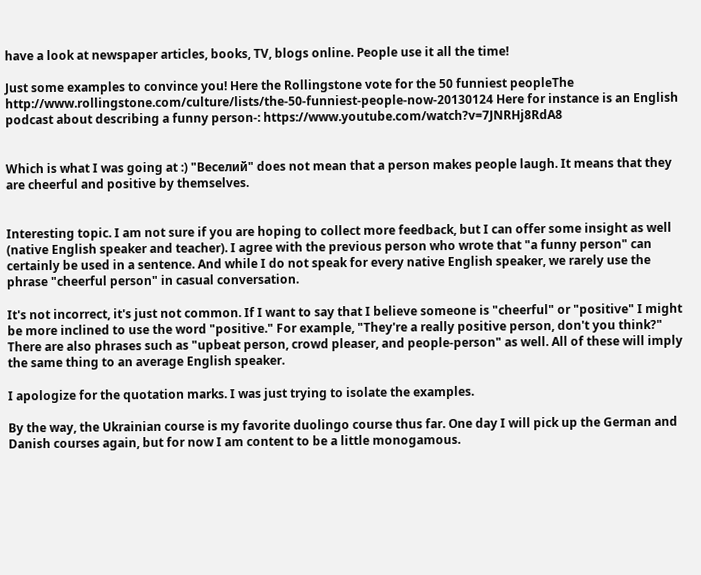have a look at newspaper articles, books, TV, blogs online. People use it all the time!

Just some examples to convince you! Here the Rollingstone vote for the 50 funniest peopleThe http://www.rollingstone.com/culture/lists/the-50-funniest-people-now-20130124 Here for instance is an English podcast about describing a funny person-: https://www.youtube.com/watch?v=7JNRHj8RdA8


Which is what I was going at :) "Веселий" does not mean that a person makes people laugh. It means that they are cheerful and positive by themselves.


Interesting topic. I am not sure if you are hoping to collect more feedback, but I can offer some insight as well (native English speaker and teacher). I agree with the previous person who wrote that "a funny person" can certainly be used in a sentence. And while I do not speak for every native English speaker, we rarely use the phrase "cheerful person" in casual conversation.

It's not incorrect, it's just not common. If I want to say that I believe someone is "cheerful" or "positive" I might be more inclined to use the word "positive." For example, "They're a really positive person, don't you think?" There are also phrases such as "upbeat person, crowd pleaser, and people-person" as well. All of these will imply the same thing to an average English speaker.

I apologize for the quotation marks. I was just trying to isolate the examples.

By the way, the Ukrainian course is my favorite duolingo course thus far. One day I will pick up the German and Danish courses again, but for now I am content to be a little monogamous.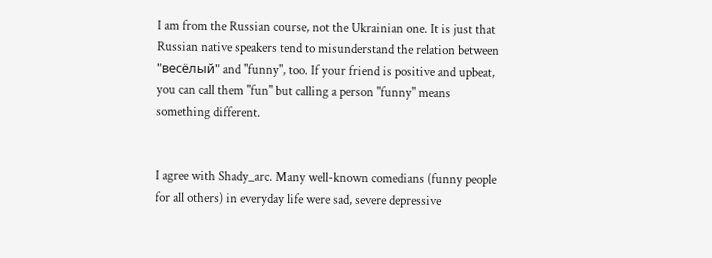I am from the Russian course, not the Ukrainian one. It is just that Russian native speakers tend to misunderstand the relation between "весёлый" and "funny", too. If your friend is positive and upbeat, you can call them "fun" but calling a person "funny" means something different.


I agree with Shady_arc. Many well-known comedians (funny people for all others) in everyday life were sad, severe depressive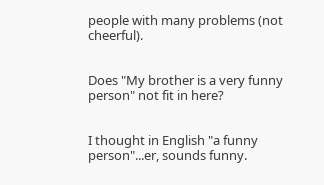people with many problems (not cheerful).


Does "My brother is a very funny person" not fit in here?


I thought in English "a funny person"...er, sounds funny.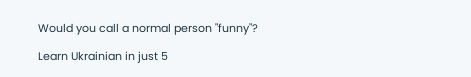Would you call a normal person "funny"?

Learn Ukrainian in just 5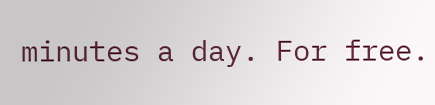minutes a day. For free.